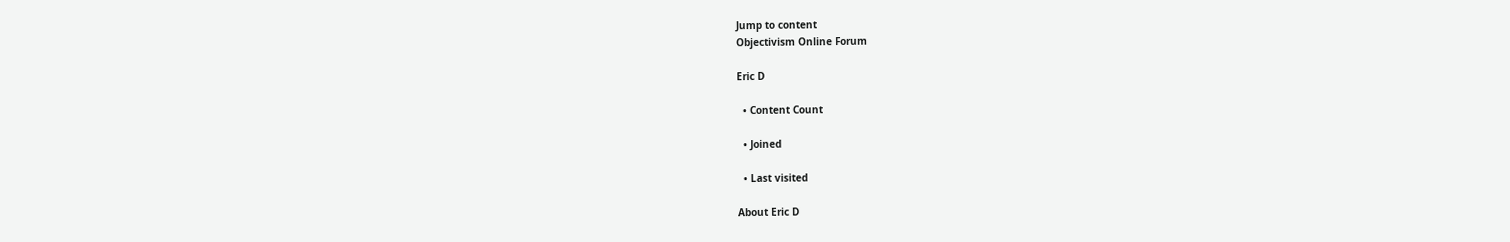Jump to content
Objectivism Online Forum

Eric D

  • Content Count

  • Joined

  • Last visited

About Eric D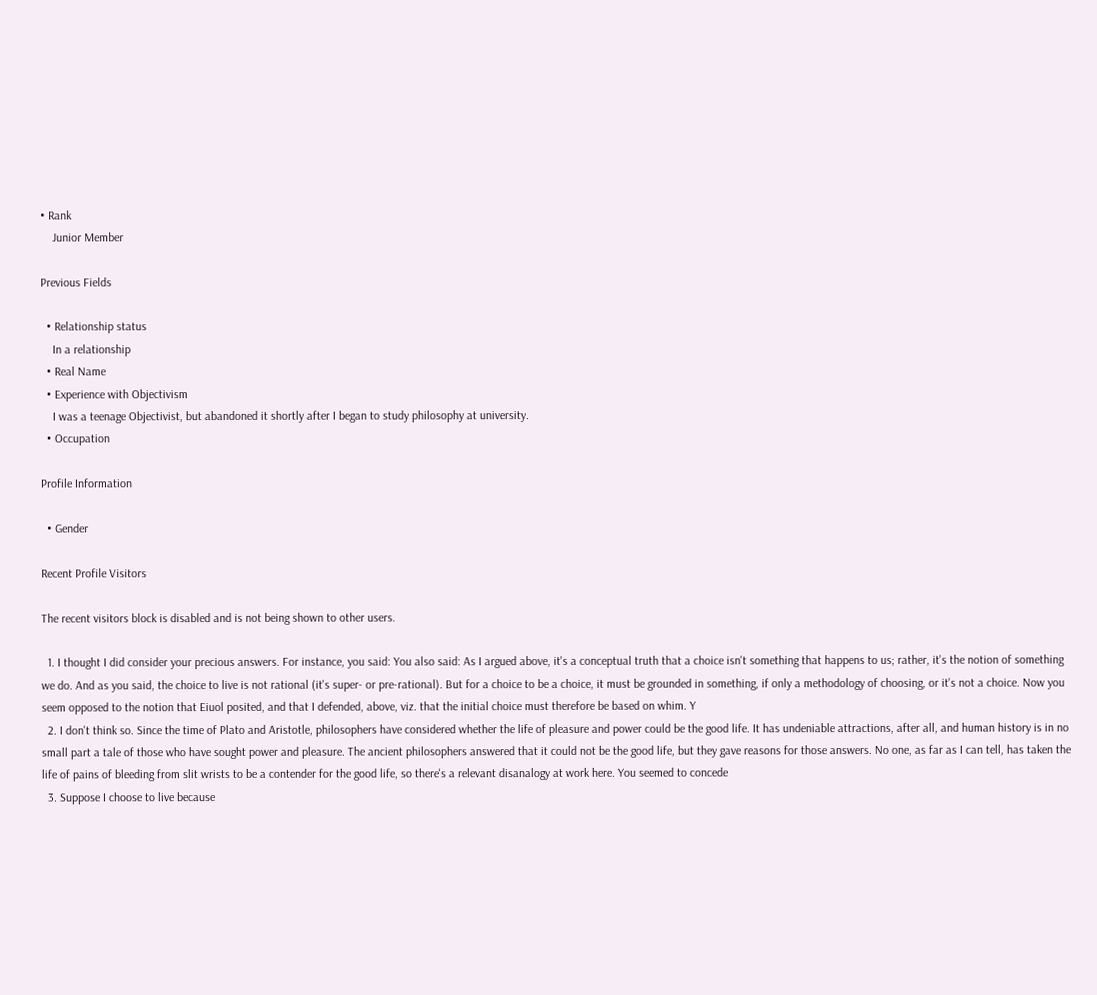• Rank
    Junior Member

Previous Fields

  • Relationship status
    In a relationship
  • Real Name
  • Experience with Objectivism
    I was a teenage Objectivist, but abandoned it shortly after I began to study philosophy at university.
  • Occupation

Profile Information

  • Gender

Recent Profile Visitors

The recent visitors block is disabled and is not being shown to other users.

  1. I thought I did consider your precious answers. For instance, you said: You also said: As I argued above, it's a conceptual truth that a choice isn't something that happens to us; rather, it's the notion of something we do. And as you said, the choice to live is not rational (it's super- or pre-rational). But for a choice to be a choice, it must be grounded in something, if only a methodology of choosing, or it's not a choice. Now you seem opposed to the notion that Eiuol posited, and that I defended, above, viz. that the initial choice must therefore be based on whim. Y
  2. I don't think so. Since the time of Plato and Aristotle, philosophers have considered whether the life of pleasure and power could be the good life. It has undeniable attractions, after all, and human history is in no small part a tale of those who have sought power and pleasure. The ancient philosophers answered that it could not be the good life, but they gave reasons for those answers. No one, as far as I can tell, has taken the life of pains of bleeding from slit wrists to be a contender for the good life, so there's a relevant disanalogy at work here. You seemed to concede
  3. Suppose I choose to live because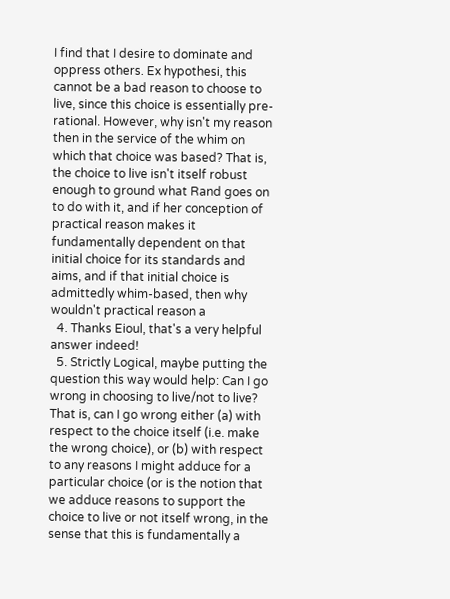I find that I desire to dominate and oppress others. Ex hypothesi, this cannot be a bad reason to choose to live, since this choice is essentially pre-rational. However, why isn't my reason then in the service of the whim on which that choice was based? That is, the choice to live isn't itself robust enough to ground what Rand goes on to do with it, and if her conception of practical reason makes it fundamentally dependent on that initial choice for its standards and aims, and if that initial choice is admittedly whim-based, then why wouldn't practical reason a
  4. Thanks Eioul, that's a very helpful answer indeed!
  5. Strictly Logical, maybe putting the question this way would help: Can I go wrong in choosing to live/not to live? That is, can I go wrong either (a) with respect to the choice itself (i.e. make the wrong choice), or (b) with respect to any reasons I might adduce for a particular choice (or is the notion that we adduce reasons to support the choice to live or not itself wrong, in the sense that this is fundamentally a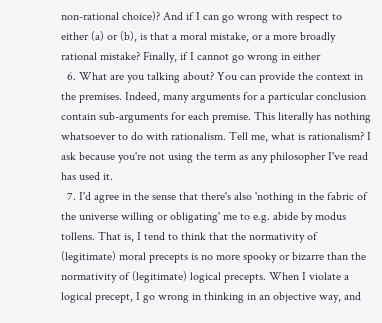non-rational choice)? And if I can go wrong with respect to either (a) or (b), is that a moral mistake, or a more broadly rational mistake? Finally, if I cannot go wrong in either
  6. What are you talking about? You can provide the context in the premises. Indeed, many arguments for a particular conclusion contain sub-arguments for each premise. This literally has nothing whatsoever to do with rationalism. Tell me, what is rationalism? I ask because you're not using the term as any philosopher I've read has used it.
  7. I'd agree in the sense that there's also 'nothing in the fabric of the universe willing or obligating' me to e.g. abide by modus tollens. That is, I tend to think that the normativity of (legitimate) moral precepts is no more spooky or bizarre than the normativity of (legitimate) logical precepts. When I violate a logical precept, I go wrong in thinking in an objective way, and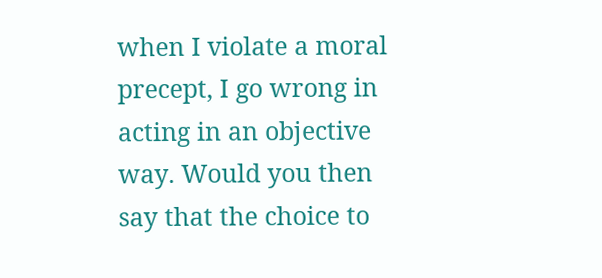when I violate a moral precept, I go wrong in acting in an objective way. Would you then say that the choice to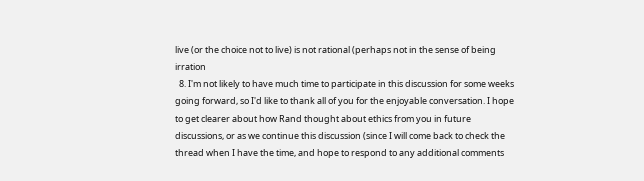live (or the choice not to live) is not rational (perhaps not in the sense of being irration
  8. I'm not likely to have much time to participate in this discussion for some weeks going forward, so I'd like to thank all of you for the enjoyable conversation. I hope to get clearer about how Rand thought about ethics from you in future discussions, or as we continue this discussion (since I will come back to check the thread when I have the time, and hope to respond to any additional comments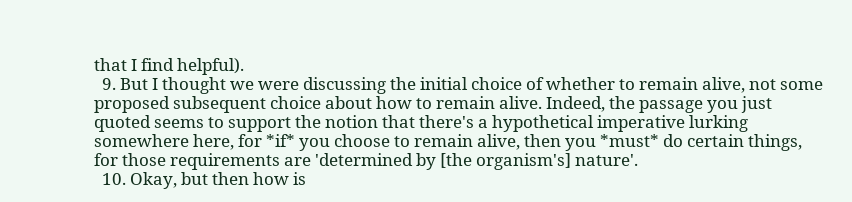that I find helpful).
  9. But I thought we were discussing the initial choice of whether to remain alive, not some proposed subsequent choice about how to remain alive. Indeed, the passage you just quoted seems to support the notion that there's a hypothetical imperative lurking somewhere here, for *if* you choose to remain alive, then you *must* do certain things, for those requirements are 'determined by [the organism's] nature'.
  10. Okay, but then how is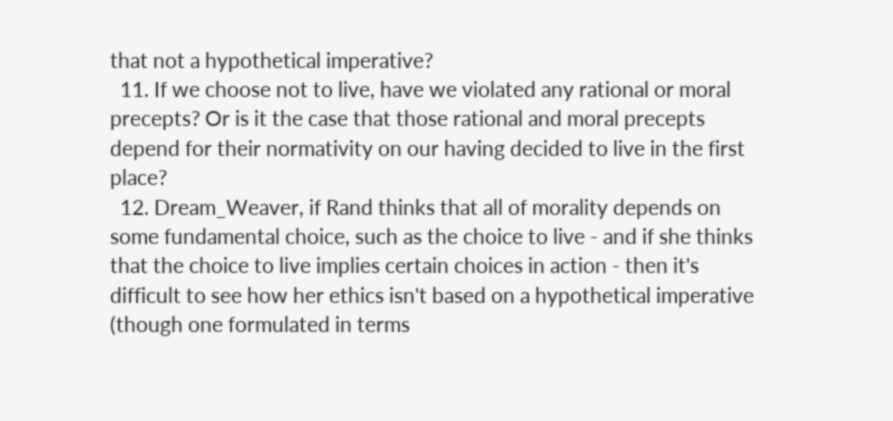that not a hypothetical imperative?
  11. If we choose not to live, have we violated any rational or moral precepts? Or is it the case that those rational and moral precepts depend for their normativity on our having decided to live in the first place?
  12. Dream_Weaver, if Rand thinks that all of morality depends on some fundamental choice, such as the choice to live - and if she thinks that the choice to live implies certain choices in action - then it's difficult to see how her ethics isn't based on a hypothetical imperative (though one formulated in terms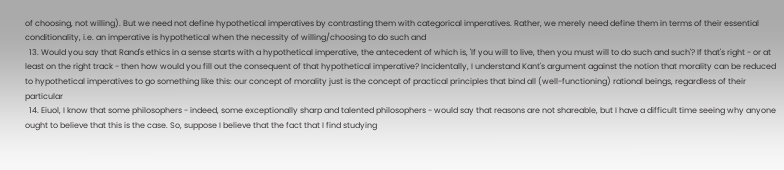of choosing, not willing). But we need not define hypothetical imperatives by contrasting them with categorical imperatives. Rather, we merely need define them in terms of their essential conditionality, i.e. an imperative is hypothetical when the necessity of willing/choosing to do such and
  13. Would you say that Rand's ethics in a sense starts with a hypothetical imperative, the antecedent of which is, 'If you will to live, then you must will to do such and such'? If that's right - or at least on the right track - then how would you fill out the consequent of that hypothetical imperative? Incidentally, I understand Kant's argument against the notion that morality can be reduced to hypothetical imperatives to go something like this: our concept of morality just is the concept of practical principles that bind all (well-functioning) rational beings, regardless of their particular
  14. Eiuol, I know that some philosophers - indeed, some exceptionally sharp and talented philosophers - would say that reasons are not shareable, but I have a difficult time seeing why anyone ought to believe that this is the case. So, suppose I believe that the fact that I find studying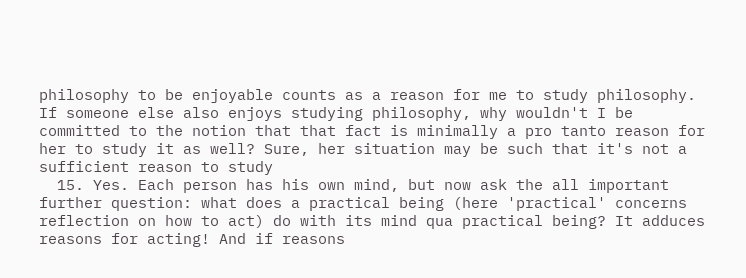philosophy to be enjoyable counts as a reason for me to study philosophy. If someone else also enjoys studying philosophy, why wouldn't I be committed to the notion that that fact is minimally a pro tanto reason for her to study it as well? Sure, her situation may be such that it's not a sufficient reason to study
  15. Yes. Each person has his own mind, but now ask the all important further question: what does a practical being (here 'practical' concerns reflection on how to act) do with its mind qua practical being? It adduces reasons for acting! And if reasons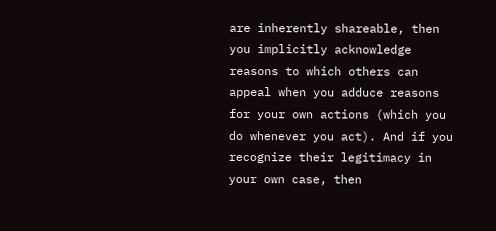are inherently shareable, then you implicitly acknowledge reasons to which others can appeal when you adduce reasons for your own actions (which you do whenever you act). And if you recognize their legitimacy in your own case, then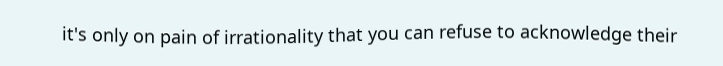it's only on pain of irrationality that you can refuse to acknowledge their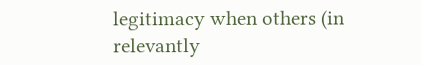legitimacy when others (in relevantly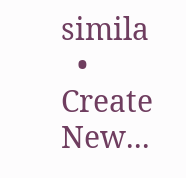simila
  • Create New...